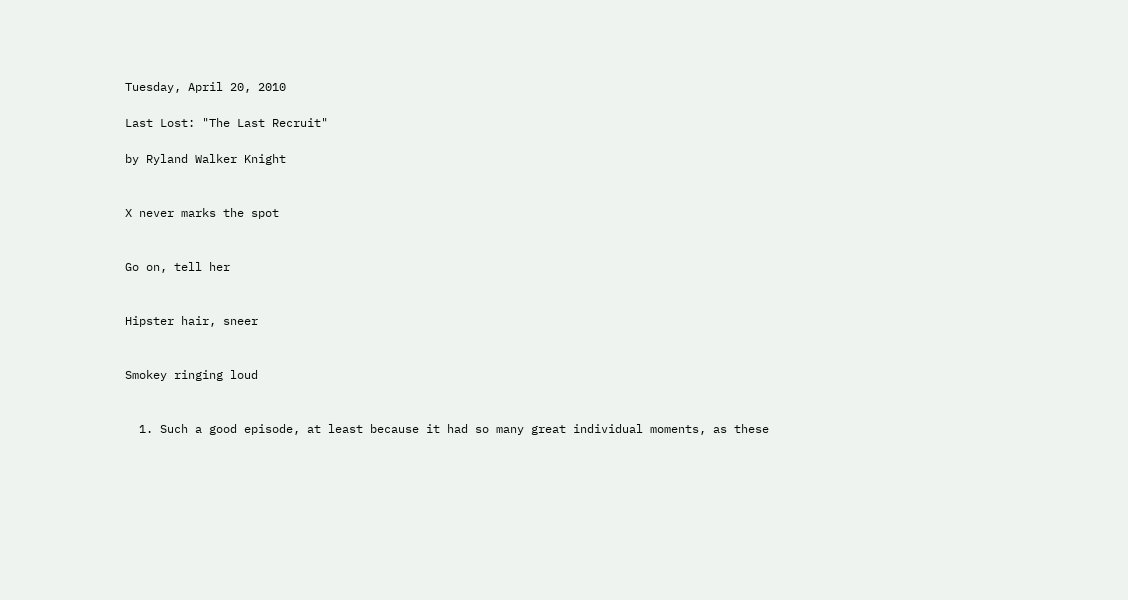Tuesday, April 20, 2010

Last Lost: "The Last Recruit"

by Ryland Walker Knight


X never marks the spot


Go on, tell her


Hipster hair, sneer


Smokey ringing loud


  1. Such a good episode, at least because it had so many great individual moments, as these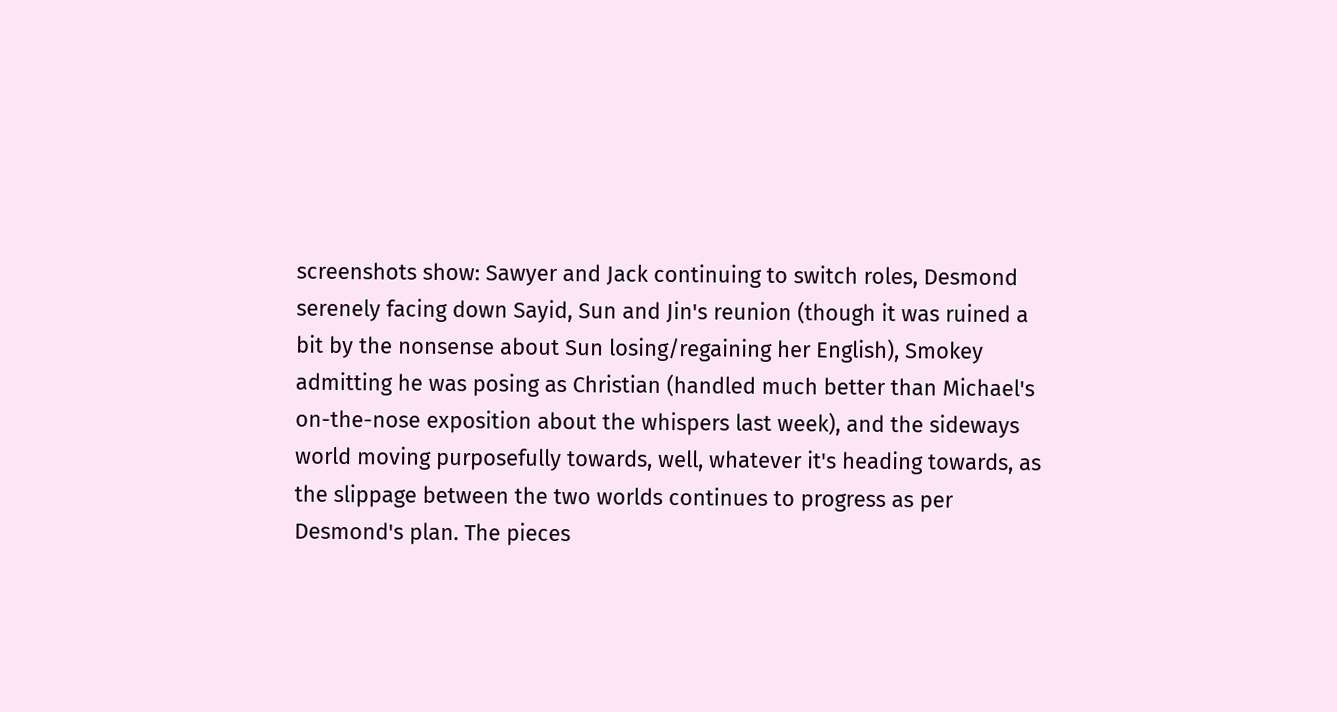screenshots show: Sawyer and Jack continuing to switch roles, Desmond serenely facing down Sayid, Sun and Jin's reunion (though it was ruined a bit by the nonsense about Sun losing/regaining her English), Smokey admitting he was posing as Christian (handled much better than Michael's on-the-nose exposition about the whispers last week), and the sideways world moving purposefully towards, well, whatever it's heading towards, as the slippage between the two worlds continues to progress as per Desmond's plan. The pieces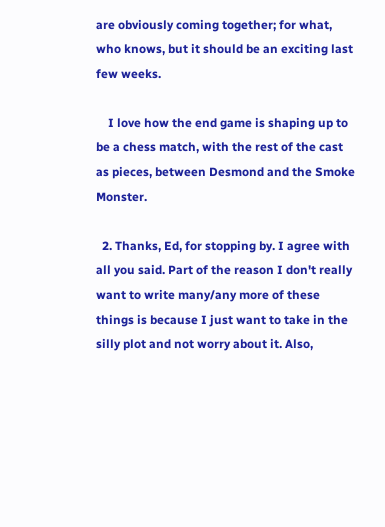are obviously coming together; for what, who knows, but it should be an exciting last few weeks.

    I love how the end game is shaping up to be a chess match, with the rest of the cast as pieces, between Desmond and the Smoke Monster.

  2. Thanks, Ed, for stopping by. I agree with all you said. Part of the reason I don't really want to write many/any more of these things is because I just want to take in the silly plot and not worry about it. Also,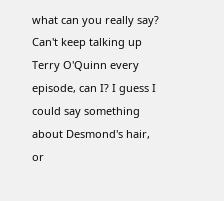what can you really say? Can't keep talking up Terry O'Quinn every episode, can I? I guess I could say something about Desmond's hair, or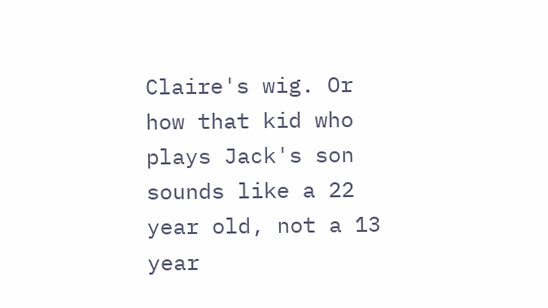Claire's wig. Or how that kid who plays Jack's son sounds like a 22 year old, not a 13 year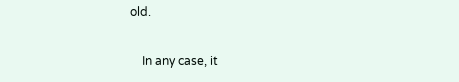old.

    In any case, it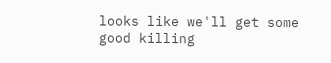looks like we'll get some good killing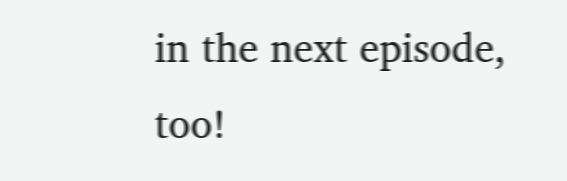in the next episode, too!